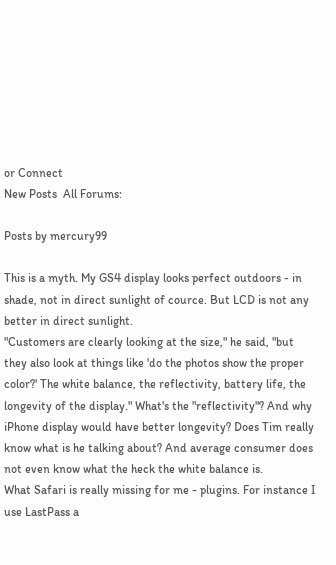or Connect
New Posts  All Forums:

Posts by mercury99

This is a myth. My GS4 display looks perfect outdoors - in shade, not in direct sunlight of cource. But LCD is not any better in direct sunlight.
"Customers are clearly looking at the size," he said, "but they also look at things like 'do the photos show the proper color?' The white balance, the reflectivity, battery life, the longevity of the display." What's the "reflectivity"? And why iPhone display would have better longevity? Does Tim really know what is he talking about? And average consumer does not even know what the heck the white balance is.
What Safari is really missing for me - plugins. For instance I use LastPass a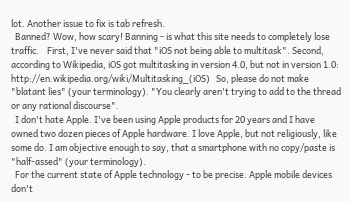lot. Another issue to fix is tab refresh.
  Banned? Wow, how scary! Banning - is what this site needs to completely lose traffic.    First, I've never said that "iOS not being able to multitask". Second, according to Wikipedia, iOS got multitasking in version 4.0, but not in version 1.0: http://en.wikipedia.org/wiki/Multitasking_(iOS)   So, please do not make "blatant lies" (your terminology). "You clearly aren't trying to add to the thread or any rational discourse".
  I don't hate Apple. I've been using Apple products for 20 years and I have owned two dozen pieces of Apple hardware. I love Apple, but not religiously, like some do. I am objective enough to say, that a smartphone with no copy/paste is "half-assed" (your terminology).
  For the current state of Apple technology - to be precise. Apple mobile devices don't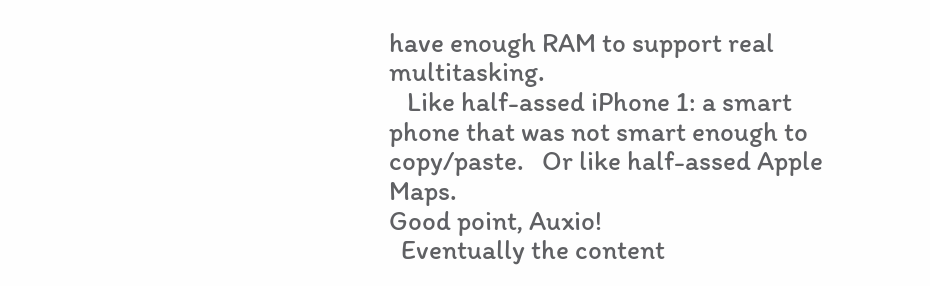have enough RAM to support real multitasking.
   Like half-assed iPhone 1: a smart phone that was not smart enough to copy/paste.   Or like half-assed Apple Maps.
Good point, Auxio!
  Eventually the content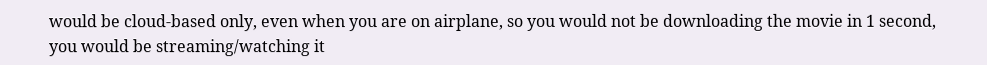would be cloud-based only, even when you are on airplane, so you would not be downloading the movie in 1 second, you would be streaming/watching it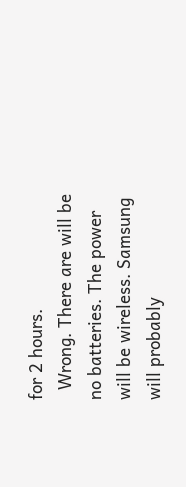for 2 hours.
  Wrong. There are will be no batteries. The power will be wireless. Samsung will probably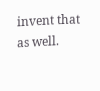invent that as well.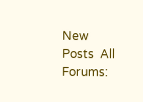New Posts  All Forums: